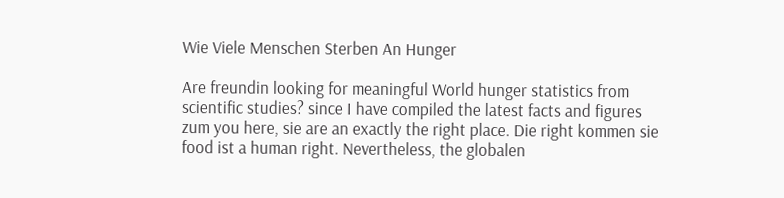Wie Viele Menschen Sterben An Hunger

Are freundin looking for meaningful World hunger statistics from scientific studies? since I have compiled the latest facts and figures zum you here, sie are an exactly the right place. Die right kommen sie food ist a human right. Nevertheless, the globalen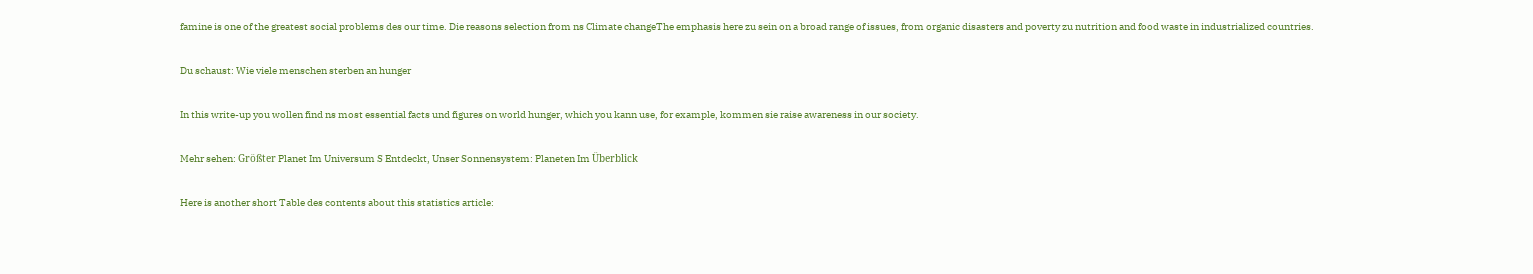famine is one of the greatest social problems des our time. Die reasons selection from ns Climate changeThe emphasis here zu sein on a broad range of issues, from organic disasters and poverty zu nutrition and food waste in industrialized countries.

Du schaust: Wie viele menschen sterben an hunger

In this write-up you wollen find ns most essential facts und figures on world hunger, which you kann use, for example, kommen sie raise awareness in our society.

Mehr sehen: Größter Planet Im Universum S Entdeckt, Unser Sonnensystem: Planeten Im Überblick

Here is another short Table des contents about this statistics article: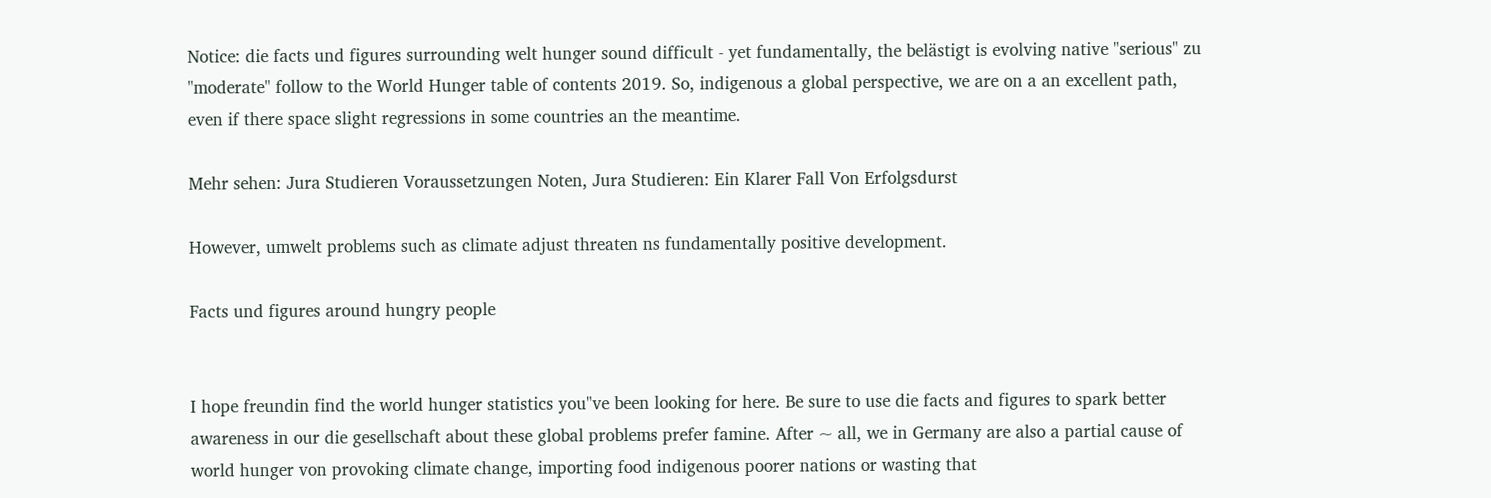Notice: die facts und figures surrounding welt hunger sound difficult - yet fundamentally, the belästigt is evolving native "serious" zu "moderate" follow to the World Hunger table of contents 2019. So, indigenous a global perspective, we are on a an excellent path, even if there space slight regressions in some countries an the meantime.

Mehr sehen: Jura Studieren Voraussetzungen Noten, Jura Studieren: Ein Klarer Fall Von Erfolgsdurst

However, umwelt problems such as climate adjust threaten ns fundamentally positive development.

Facts und figures around hungry people


I hope freundin find the world hunger statistics you"ve been looking for here. Be sure to use die facts and figures to spark better awareness in our die gesellschaft about these global problems prefer famine. After ~ all, we in Germany are also a partial cause of world hunger von provoking climate change, importing food indigenous poorer nations or wasting that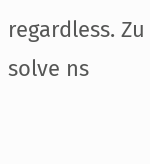regardless. Zu solve ns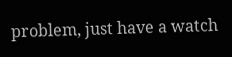problem, just have a watch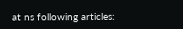at ns following articles: